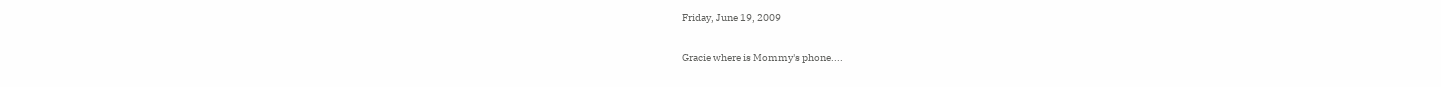Friday, June 19, 2009

Gracie where is Mommy's phone....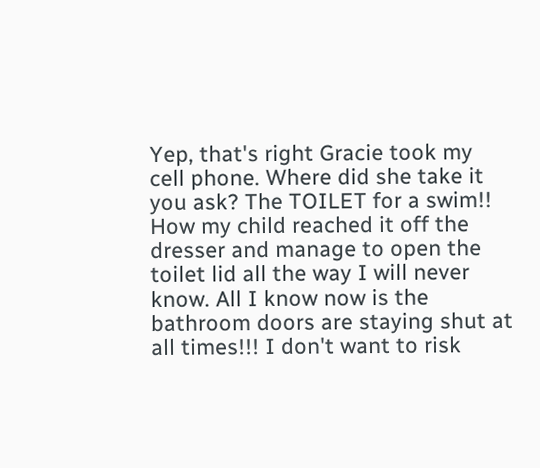Yep, that's right Gracie took my cell phone. Where did she take it you ask? The TOILET for a swim!! How my child reached it off the dresser and manage to open the toilet lid all the way I will never know. All I know now is the bathroom doors are staying shut at all times!!! I don't want to risk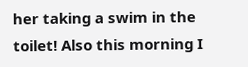her taking a swim in the toilet! Also this morning I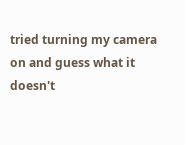tried turning my camera on and guess what it doesn't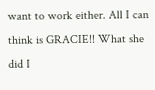want to work either. All I can think is GRACIE!! What she did I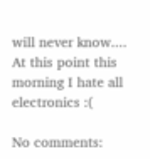will never know.... At this point this morning I hate all electronics :(

No comments: